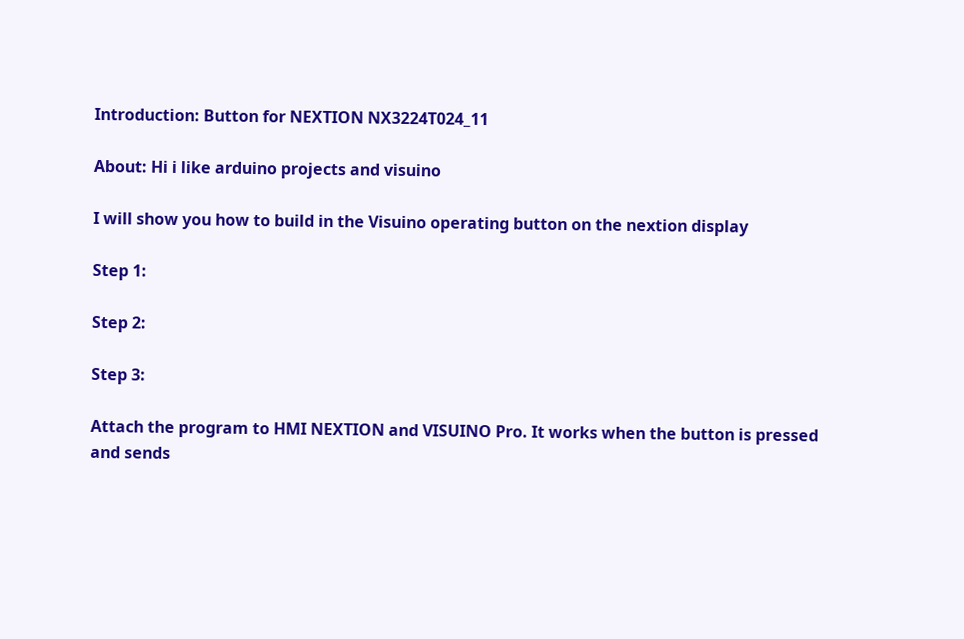Introduction: Button for NEXTION NX3224T024_11

About: Hi i like arduino projects and visuino

I will show you how to build in the Visuino operating button on the nextion display

Step 1:

Step 2:

Step 3:

Attach the program to HMI NEXTION and VISUINO Pro. It works when the button is pressed and sends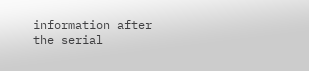information after the serial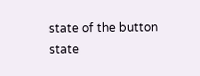state of the button state